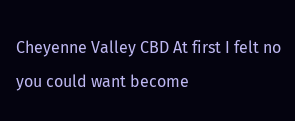Cheyenne Valley CBD At first I felt no you could want become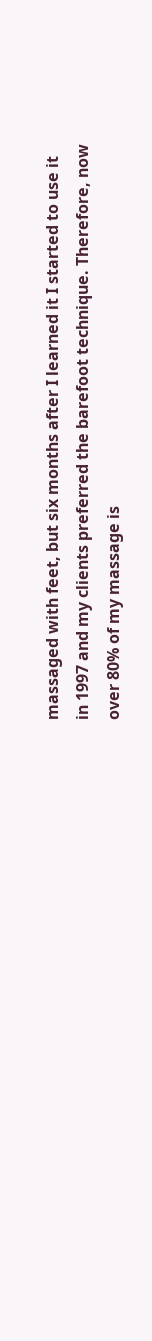massaged with feet, but six months after I learned it I started to use it in 1997 and my clients preferred the barefoot technique. Therefore, now over 80% of my massage is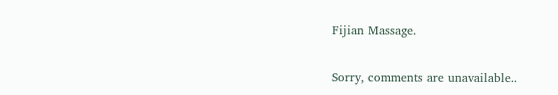Fijian Massage.

Sorry, comments are unavailable..